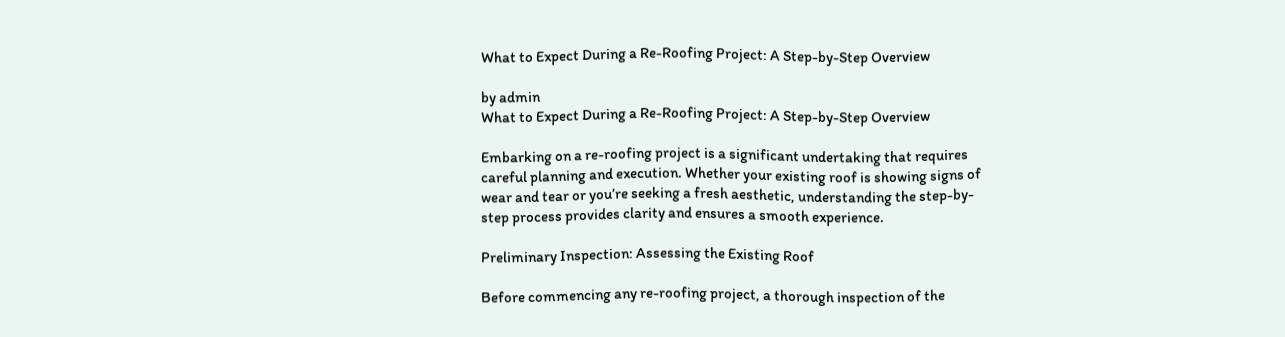What to Expect During a Re-Roofing Project: A Step-by-Step Overview

by admin
What to Expect During a Re-Roofing Project: A Step-by-Step Overview

Embarking on a re-roofing project is a significant undertaking that requires careful planning and execution. Whether your existing roof is showing signs of wear and tear or you’re seeking a fresh aesthetic, understanding the step-by-step process provides clarity and ensures a smooth experience.

Preliminary Inspection: Assessing the Existing Roof

Before commencing any re-roofing project, a thorough inspection of the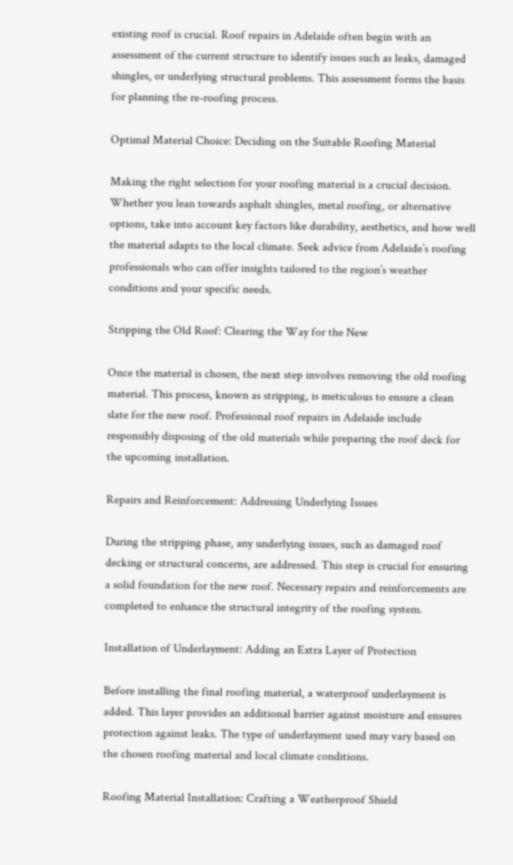existing roof is crucial. Roof repairs in Adelaide often begin with an assessment of the current structure to identify issues such as leaks, damaged shingles, or underlying structural problems. This assessment forms the basis for planning the re-roofing process.

Optimal Material Choice: Deciding on the Suitable Roofing Material

Making the right selection for your roofing material is a crucial decision. Whether you lean towards asphalt shingles, metal roofing, or alternative options, take into account key factors like durability, aesthetics, and how well the material adapts to the local climate. Seek advice from Adelaide’s roofing professionals who can offer insights tailored to the region’s weather conditions and your specific needs.

Stripping the Old Roof: Clearing the Way for the New

Once the material is chosen, the next step involves removing the old roofing material. This process, known as stripping, is meticulous to ensure a clean slate for the new roof. Professional roof repairs in Adelaide include responsibly disposing of the old materials while preparing the roof deck for the upcoming installation.

Repairs and Reinforcement: Addressing Underlying Issues

During the stripping phase, any underlying issues, such as damaged roof decking or structural concerns, are addressed. This step is crucial for ensuring a solid foundation for the new roof. Necessary repairs and reinforcements are completed to enhance the structural integrity of the roofing system.

Installation of Underlayment: Adding an Extra Layer of Protection

Before installing the final roofing material, a waterproof underlayment is added. This layer provides an additional barrier against moisture and ensures protection against leaks. The type of underlayment used may vary based on the chosen roofing material and local climate conditions.

Roofing Material Installation: Crafting a Weatherproof Shield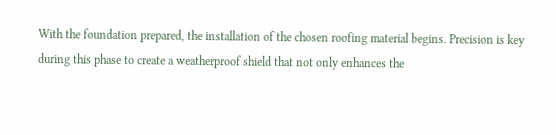With the foundation prepared, the installation of the chosen roofing material begins. Precision is key during this phase to create a weatherproof shield that not only enhances the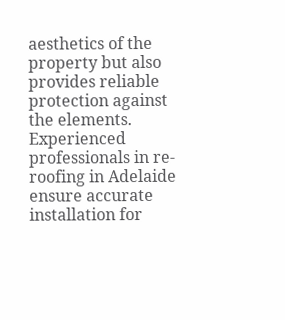aesthetics of the property but also provides reliable protection against the elements. Experienced professionals in re-roofing in Adelaide ensure accurate installation for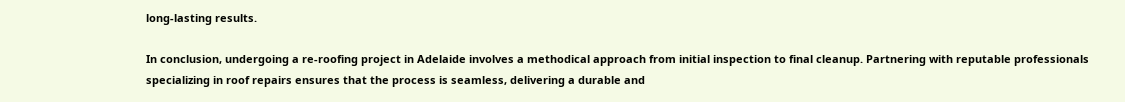long-lasting results.

In conclusion, undergoing a re-roofing project in Adelaide involves a methodical approach from initial inspection to final cleanup. Partnering with reputable professionals specializing in roof repairs ensures that the process is seamless, delivering a durable and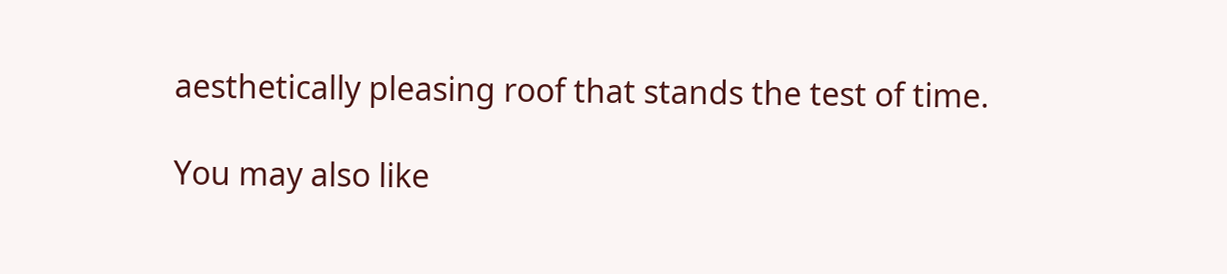aesthetically pleasing roof that stands the test of time.

You may also like